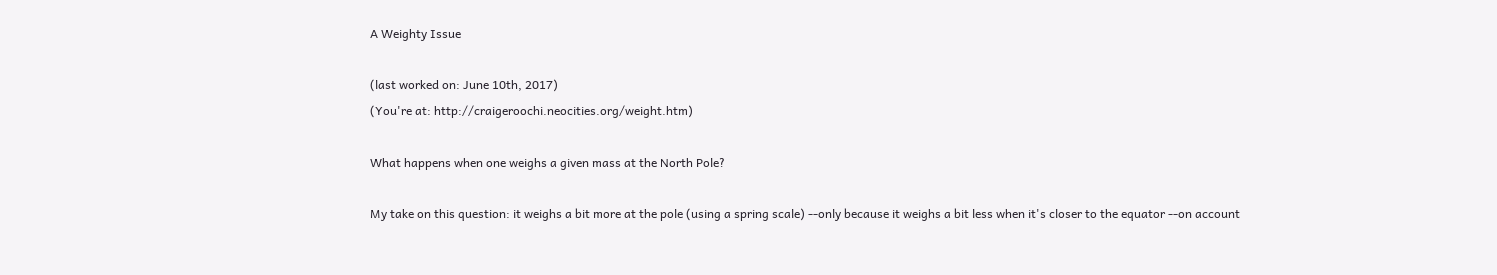A Weighty Issue

(last worked on: June 10th, 2017)
(You're at: http://craigeroochi.neocities.org/weight.htm)

What happens when one weighs a given mass at the North Pole?

My take on this question: it weighs a bit more at the pole (using a spring scale) --only because it weighs a bit less when it's closer to the equator --on account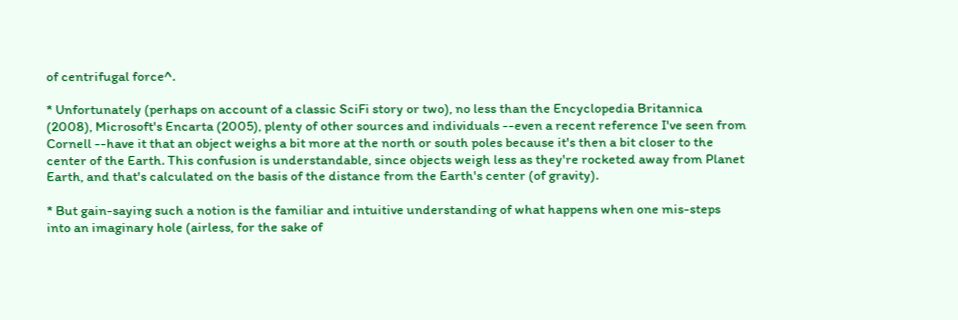of centrifugal force^.

* Unfortunately (perhaps on account of a classic SciFi story or two), no less than the Encyclopedia Britannica (2008), Microsoft's Encarta (2005), plenty of other sources and individuals --even a recent reference I've seen from Cornell --have it that an object weighs a bit more at the north or south poles because it's then a bit closer to the center of the Earth. This confusion is understandable, since objects weigh less as they're rocketed away from Planet Earth, and that's calculated on the basis of the distance from the Earth's center (of gravity).

* But gain-saying such a notion is the familiar and intuitive understanding of what happens when one mis-steps into an imaginary hole (airless, for the sake of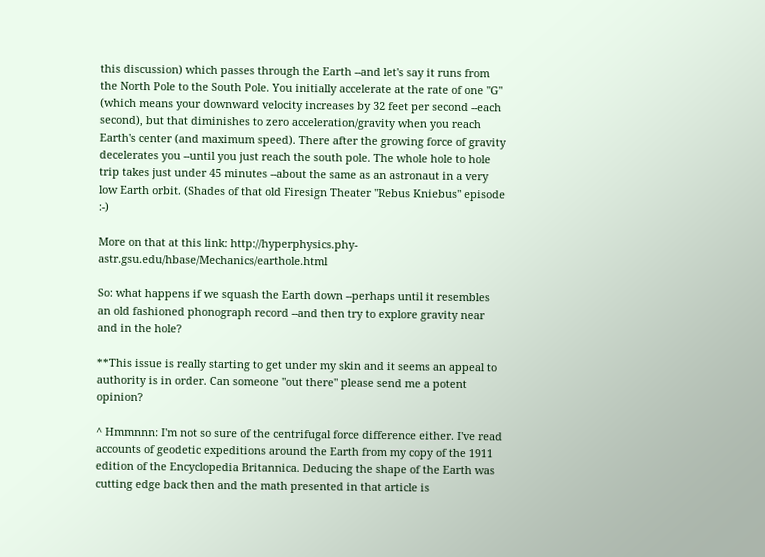this discussion) which passes through the Earth --and let's say it runs from the North Pole to the South Pole. You initially accelerate at the rate of one "G" (which means your downward velocity increases by 32 feet per second --each second), but that diminishes to zero acceleration/gravity when you reach Earth's center (and maximum speed). There after the growing force of gravity decelerates you --until you just reach the south pole. The whole hole to hole trip takes just under 45 minutes --about the same as an astronaut in a very low Earth orbit. (Shades of that old Firesign Theater "Rebus Kniebus" episode   :-)

More on that at this link: http://hyperphysics.phy-astr.gsu.edu/hbase/Mechanics/earthole.html

So: what happens if we squash the Earth down --perhaps until it resembles an old fashioned phonograph record --and then try to explore gravity near and in the hole?

**This issue is really starting to get under my skin and it seems an appeal to authority is in order. Can someone "out there" please send me a potent opinion?

^ Hmmnnn: I'm not so sure of the centrifugal force difference either. I've read accounts of geodetic expeditions around the Earth from my copy of the 1911 edition of the Encyclopedia Britannica. Deducing the shape of the Earth was cutting edge back then and the math presented in that article is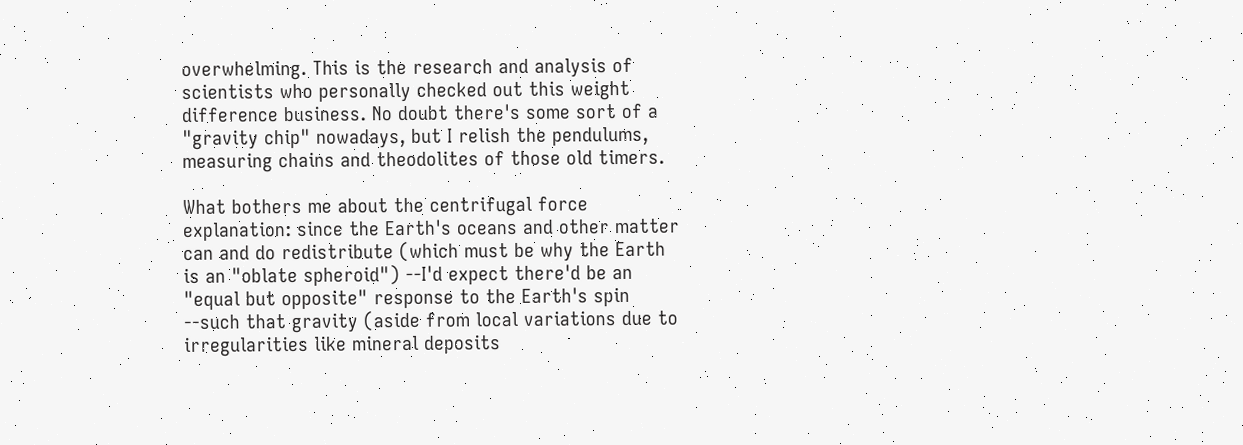overwhelming. This is the research and analysis of scientists who personally checked out this weight difference business. No doubt there's some sort of a "gravity chip" nowadays, but I relish the pendulums, measuring chains and theodolites of those old timers.

What bothers me about the centrifugal force explanation: since the Earth's oceans and other matter can and do redistribute (which must be why the Earth is an "oblate spheroid") --I'd expect there'd be an "equal but opposite" response to the Earth's spin --such that gravity (aside from local variations due to irregularities like mineral deposits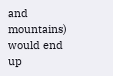and mountains) would end up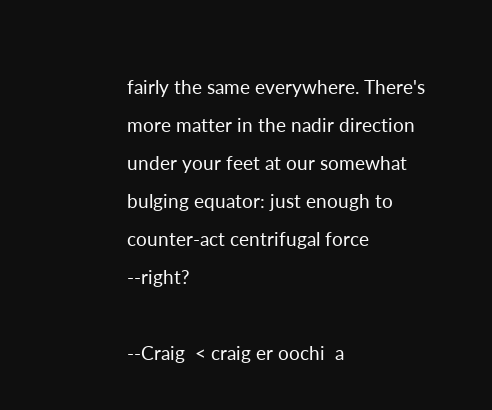fairly the same everywhere. There's more matter in the nadir direction under your feet at our somewhat bulging equator: just enough to counter-act centrifugal force --right?

--Craig  < craig er oochi  a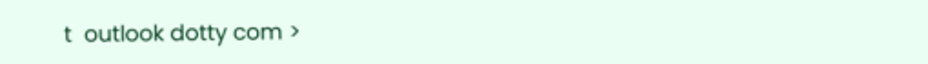t  outlook dotty com >